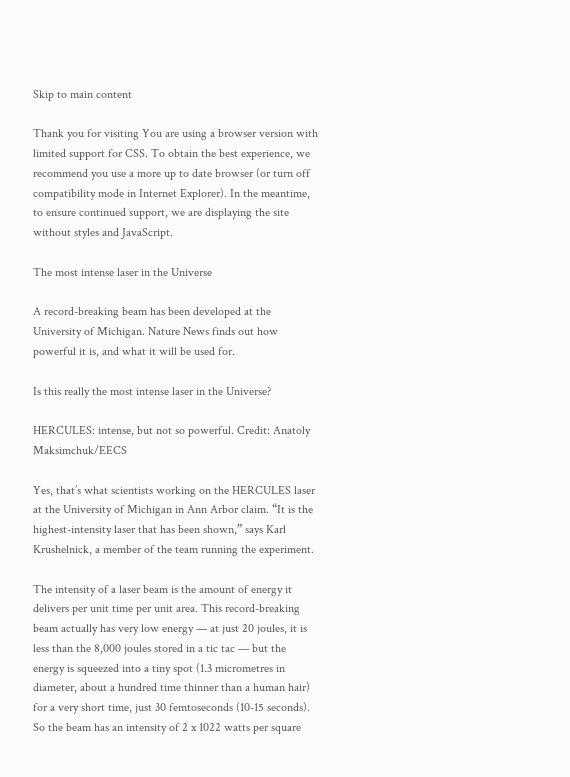Skip to main content

Thank you for visiting You are using a browser version with limited support for CSS. To obtain the best experience, we recommend you use a more up to date browser (or turn off compatibility mode in Internet Explorer). In the meantime, to ensure continued support, we are displaying the site without styles and JavaScript.

The most intense laser in the Universe

A record-breaking beam has been developed at the University of Michigan. Nature News finds out how powerful it is, and what it will be used for.

Is this really the most intense laser in the Universe?

HERCULES: intense, but not so powerful. Credit: Anatoly Maksimchuk/EECS

Yes, that’s what scientists working on the HERCULES laser at the University of Michigan in Ann Arbor claim. “It is the highest-intensity laser that has been shown,” says Karl Krushelnick, a member of the team running the experiment.

The intensity of a laser beam is the amount of energy it delivers per unit time per unit area. This record-breaking beam actually has very low energy — at just 20 joules, it is less than the 8,000 joules stored in a tic tac — but the energy is squeezed into a tiny spot (1.3 micrometres in diameter, about a hundred time thinner than a human hair) for a very short time, just 30 femtoseconds (10-15 seconds). So the beam has an intensity of 2 x 1022 watts per square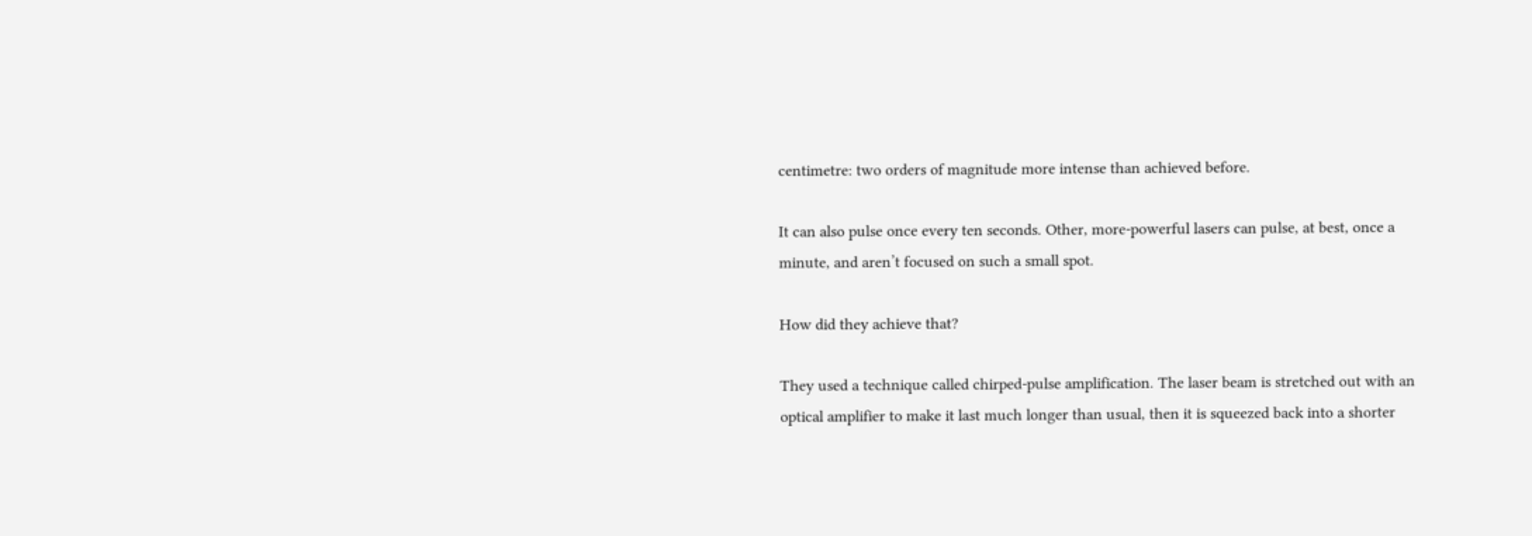centimetre: two orders of magnitude more intense than achieved before.

It can also pulse once every ten seconds. Other, more-powerful lasers can pulse, at best, once a minute, and aren’t focused on such a small spot.

How did they achieve that?

They used a technique called chirped-pulse amplification. The laser beam is stretched out with an optical amplifier to make it last much longer than usual, then it is squeezed back into a shorter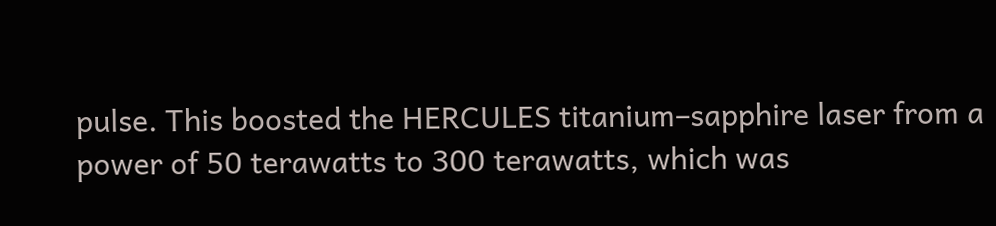pulse. This boosted the HERCULES titanium–sapphire laser from a power of 50 terawatts to 300 terawatts, which was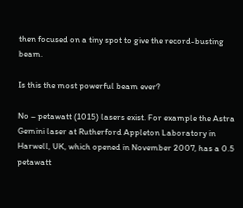then focused on a tiny spot to give the record-busting beam.

Is this the most powerful beam ever?

No – petawatt (1015) lasers exist. For example the Astra Gemini laser at Rutherford Appleton Laboratory in Harwell, UK, which opened in November 2007, has a 0.5 petawatt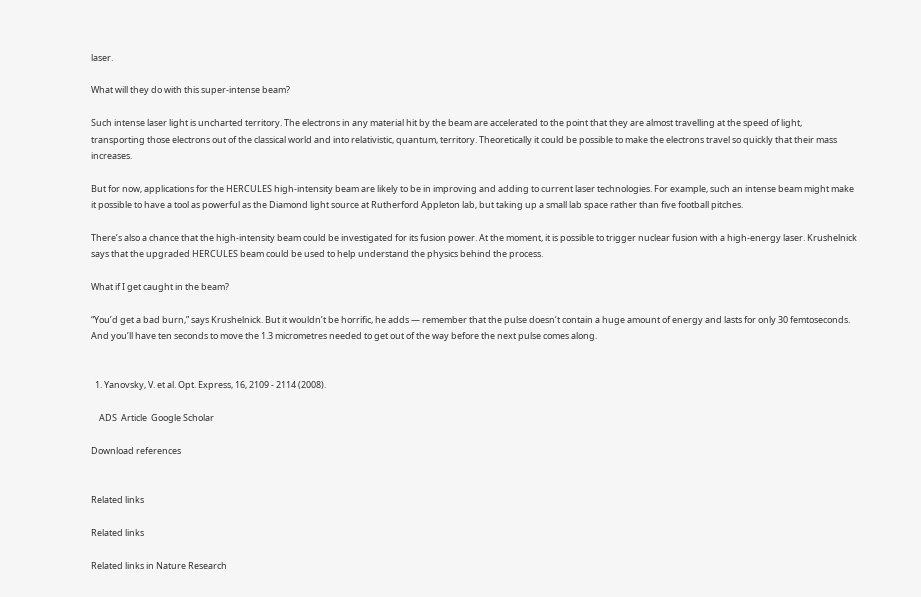laser.

What will they do with this super-intense beam?

Such intense laser light is uncharted territory. The electrons in any material hit by the beam are accelerated to the point that they are almost travelling at the speed of light, transporting those electrons out of the classical world and into relativistic, quantum, territory. Theoretically it could be possible to make the electrons travel so quickly that their mass increases.

But for now, applications for the HERCULES high-intensity beam are likely to be in improving and adding to current laser technologies. For example, such an intense beam might make it possible to have a tool as powerful as the Diamond light source at Rutherford Appleton lab, but taking up a small lab space rather than five football pitches.

There’s also a chance that the high-intensity beam could be investigated for its fusion power. At the moment, it is possible to trigger nuclear fusion with a high-energy laser. Krushelnick says that the upgraded HERCULES beam could be used to help understand the physics behind the process.

What if I get caught in the beam?

“You’d get a bad burn,” says Krushelnick. But it wouldn’t be horrific, he adds — remember that the pulse doesn’t contain a huge amount of energy and lasts for only 30 femtoseconds. And you’ll have ten seconds to move the 1.3 micrometres needed to get out of the way before the next pulse comes along.


  1. Yanovsky, V. et al. Opt. Express, 16, 2109 - 2114 (2008).

    ADS  Article  Google Scholar

Download references


Related links

Related links

Related links in Nature Research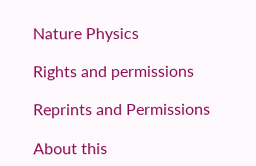Nature Physics

Rights and permissions

Reprints and Permissions

About this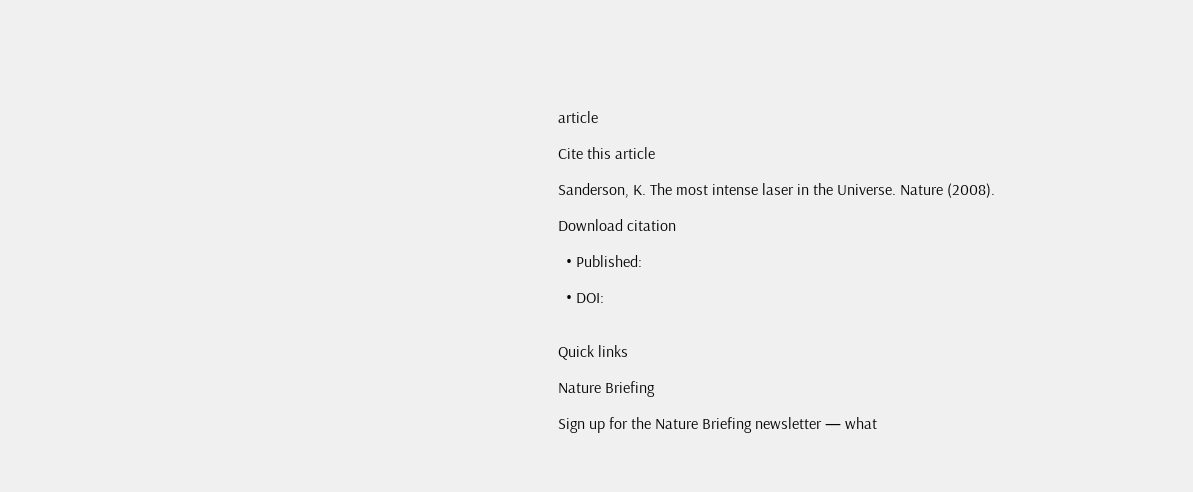article

Cite this article

Sanderson, K. The most intense laser in the Universe. Nature (2008).

Download citation

  • Published:

  • DOI:


Quick links

Nature Briefing

Sign up for the Nature Briefing newsletter — what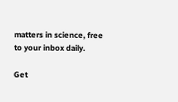matters in science, free to your inbox daily.

Get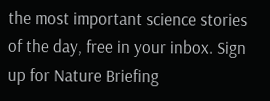the most important science stories of the day, free in your inbox. Sign up for Nature Briefing